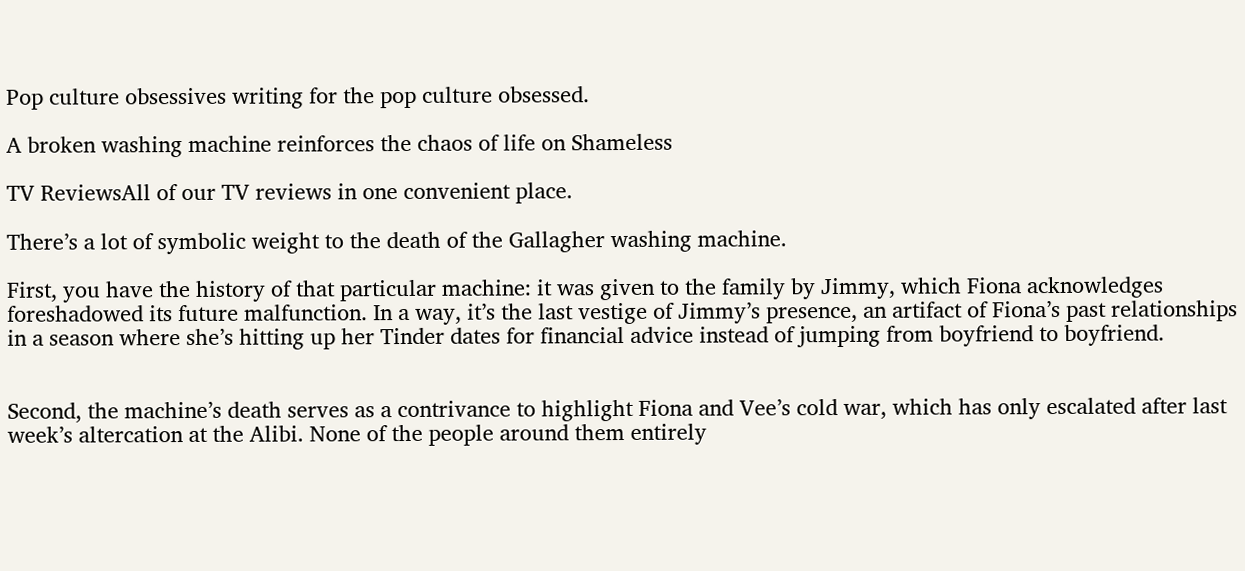Pop culture obsessives writing for the pop culture obsessed.

A broken washing machine reinforces the chaos of life on Shameless

TV ReviewsAll of our TV reviews in one convenient place.

There’s a lot of symbolic weight to the death of the Gallagher washing machine.

First, you have the history of that particular machine: it was given to the family by Jimmy, which Fiona acknowledges foreshadowed its future malfunction. In a way, it’s the last vestige of Jimmy’s presence, an artifact of Fiona’s past relationships in a season where she’s hitting up her Tinder dates for financial advice instead of jumping from boyfriend to boyfriend.


Second, the machine’s death serves as a contrivance to highlight Fiona and Vee’s cold war, which has only escalated after last week’s altercation at the Alibi. None of the people around them entirely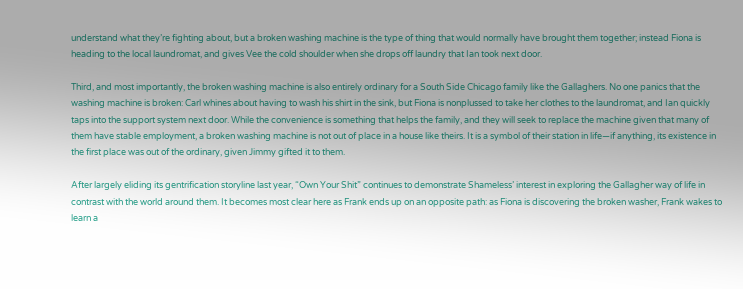understand what they’re fighting about, but a broken washing machine is the type of thing that would normally have brought them together; instead Fiona is heading to the local laundromat, and gives Vee the cold shoulder when she drops off laundry that Ian took next door.

Third, and most importantly, the broken washing machine is also entirely ordinary for a South Side Chicago family like the Gallaghers. No one panics that the washing machine is broken: Carl whines about having to wash his shirt in the sink, but Fiona is nonplussed to take her clothes to the laundromat, and Ian quickly taps into the support system next door. While the convenience is something that helps the family, and they will seek to replace the machine given that many of them have stable employment, a broken washing machine is not out of place in a house like theirs. It is a symbol of their station in life—if anything, its existence in the first place was out of the ordinary, given Jimmy gifted it to them.

After largely eliding its gentrification storyline last year, “Own Your Shit” continues to demonstrate Shameless’ interest in exploring the Gallagher way of life in contrast with the world around them. It becomes most clear here as Frank ends up on an opposite path: as Fiona is discovering the broken washer, Frank wakes to learn a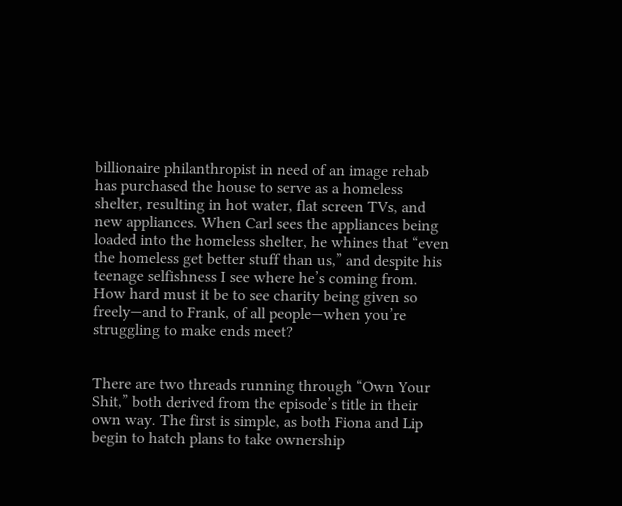billionaire philanthropist in need of an image rehab has purchased the house to serve as a homeless shelter, resulting in hot water, flat screen TVs, and new appliances. When Carl sees the appliances being loaded into the homeless shelter, he whines that “even the homeless get better stuff than us,” and despite his teenage selfishness I see where he’s coming from. How hard must it be to see charity being given so freely—and to Frank, of all people—when you’re struggling to make ends meet?


There are two threads running through “Own Your Shit,” both derived from the episode’s title in their own way. The first is simple, as both Fiona and Lip begin to hatch plans to take ownership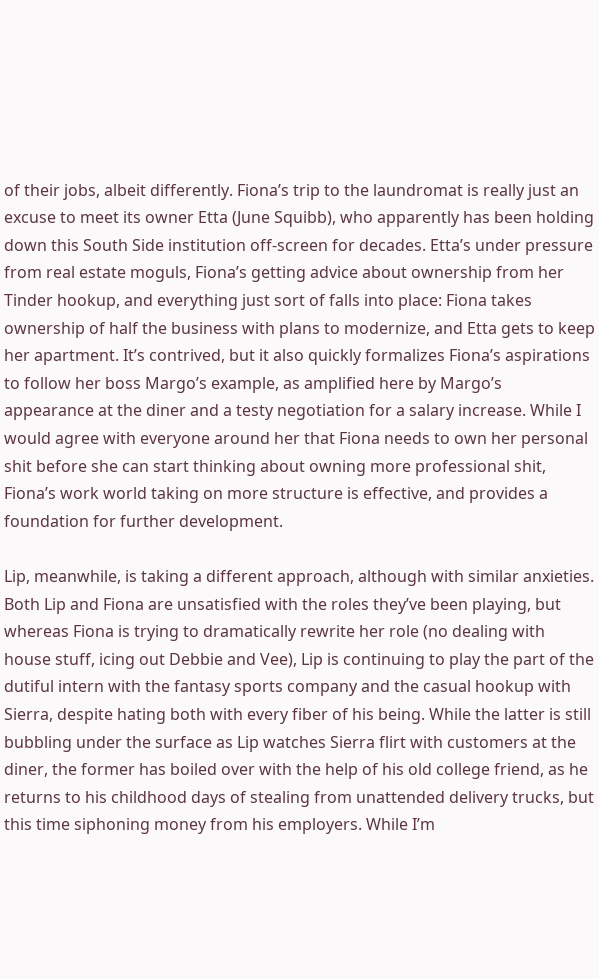of their jobs, albeit differently. Fiona’s trip to the laundromat is really just an excuse to meet its owner Etta (June Squibb), who apparently has been holding down this South Side institution off-screen for decades. Etta’s under pressure from real estate moguls, Fiona’s getting advice about ownership from her Tinder hookup, and everything just sort of falls into place: Fiona takes ownership of half the business with plans to modernize, and Etta gets to keep her apartment. It’s contrived, but it also quickly formalizes Fiona’s aspirations to follow her boss Margo’s example, as amplified here by Margo’s appearance at the diner and a testy negotiation for a salary increase. While I would agree with everyone around her that Fiona needs to own her personal shit before she can start thinking about owning more professional shit, Fiona’s work world taking on more structure is effective, and provides a foundation for further development.

Lip, meanwhile, is taking a different approach, although with similar anxieties. Both Lip and Fiona are unsatisfied with the roles they’ve been playing, but whereas Fiona is trying to dramatically rewrite her role (no dealing with house stuff, icing out Debbie and Vee), Lip is continuing to play the part of the dutiful intern with the fantasy sports company and the casual hookup with Sierra, despite hating both with every fiber of his being. While the latter is still bubbling under the surface as Lip watches Sierra flirt with customers at the diner, the former has boiled over with the help of his old college friend, as he returns to his childhood days of stealing from unattended delivery trucks, but this time siphoning money from his employers. While I’m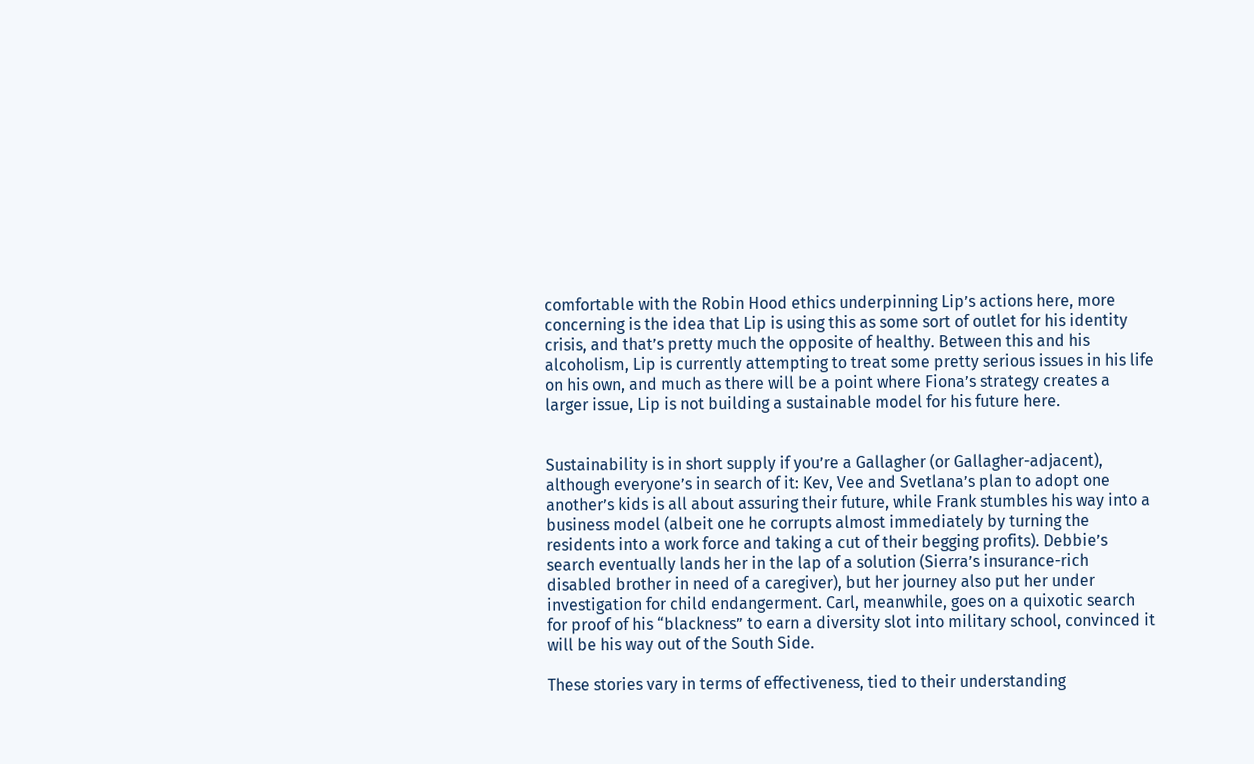comfortable with the Robin Hood ethics underpinning Lip’s actions here, more concerning is the idea that Lip is using this as some sort of outlet for his identity crisis, and that’s pretty much the opposite of healthy. Between this and his alcoholism, Lip is currently attempting to treat some pretty serious issues in his life on his own, and much as there will be a point where Fiona’s strategy creates a larger issue, Lip is not building a sustainable model for his future here.


Sustainability is in short supply if you’re a Gallagher (or Gallagher-adjacent), although everyone’s in search of it: Kev, Vee and Svetlana’s plan to adopt one another’s kids is all about assuring their future, while Frank stumbles his way into a business model (albeit one he corrupts almost immediately by turning the residents into a work force and taking a cut of their begging profits). Debbie’s search eventually lands her in the lap of a solution (Sierra’s insurance-rich disabled brother in need of a caregiver), but her journey also put her under investigation for child endangerment. Carl, meanwhile, goes on a quixotic search for proof of his “blackness” to earn a diversity slot into military school, convinced it will be his way out of the South Side.

These stories vary in terms of effectiveness, tied to their understanding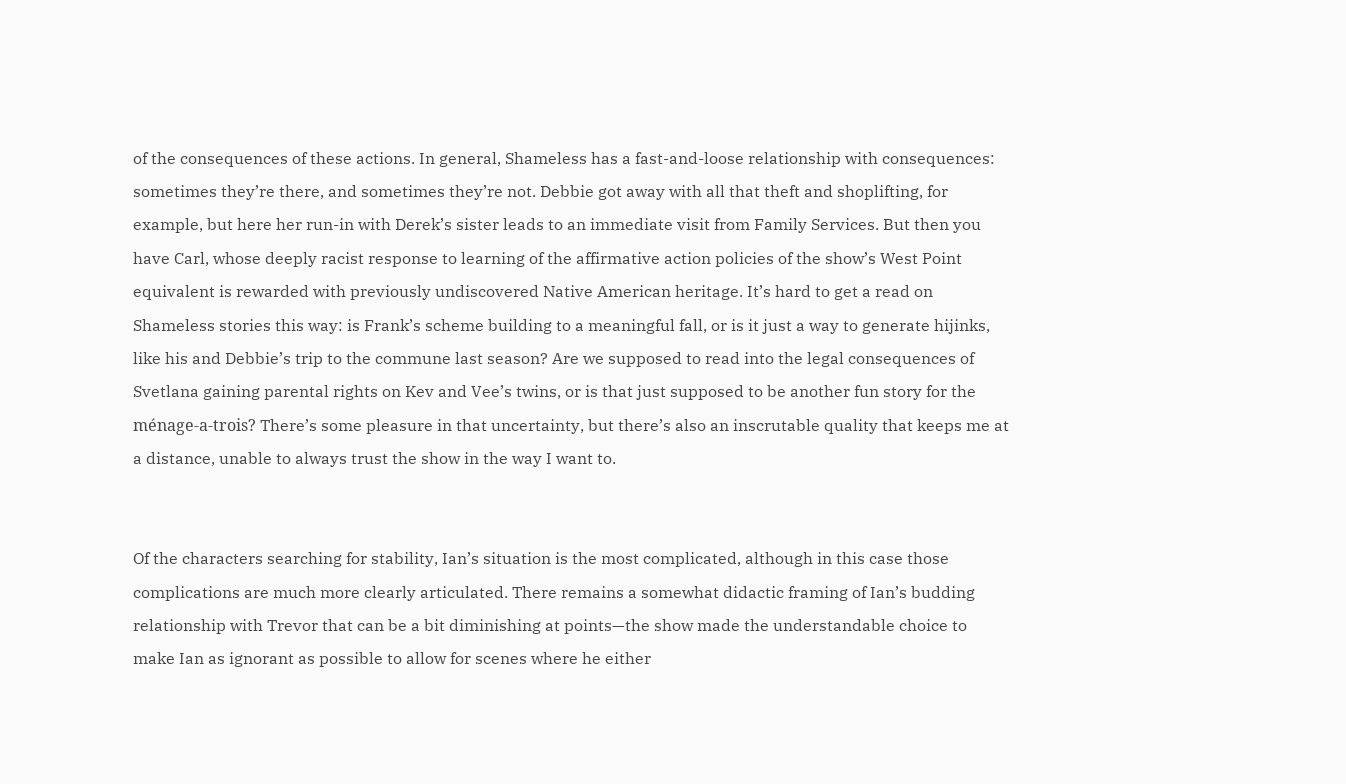of the consequences of these actions. In general, Shameless has a fast-and-loose relationship with consequences: sometimes they’re there, and sometimes they’re not. Debbie got away with all that theft and shoplifting, for example, but here her run-in with Derek’s sister leads to an immediate visit from Family Services. But then you have Carl, whose deeply racist response to learning of the affirmative action policies of the show’s West Point equivalent is rewarded with previously undiscovered Native American heritage. It’s hard to get a read on Shameless stories this way: is Frank’s scheme building to a meaningful fall, or is it just a way to generate hijinks, like his and Debbie’s trip to the commune last season? Are we supposed to read into the legal consequences of Svetlana gaining parental rights on Kev and Vee’s twins, or is that just supposed to be another fun story for the ménage-a-trois? There’s some pleasure in that uncertainty, but there’s also an inscrutable quality that keeps me at a distance, unable to always trust the show in the way I want to.


Of the characters searching for stability, Ian’s situation is the most complicated, although in this case those complications are much more clearly articulated. There remains a somewhat didactic framing of Ian’s budding relationship with Trevor that can be a bit diminishing at points—the show made the understandable choice to make Ian as ignorant as possible to allow for scenes where he either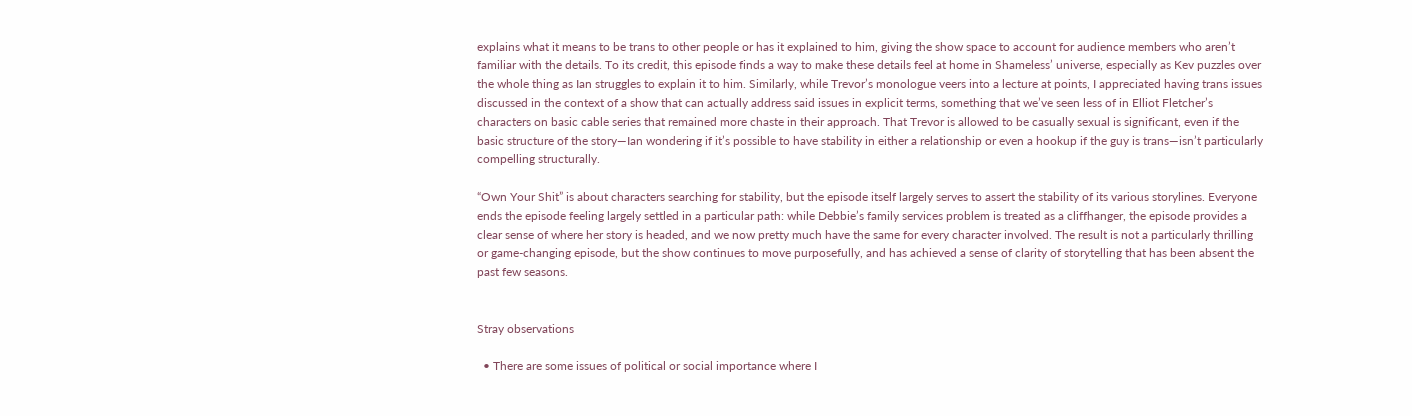explains what it means to be trans to other people or has it explained to him, giving the show space to account for audience members who aren’t familiar with the details. To its credit, this episode finds a way to make these details feel at home in Shameless’ universe, especially as Kev puzzles over the whole thing as Ian struggles to explain it to him. Similarly, while Trevor’s monologue veers into a lecture at points, I appreciated having trans issues discussed in the context of a show that can actually address said issues in explicit terms, something that we’ve seen less of in Elliot Fletcher’s characters on basic cable series that remained more chaste in their approach. That Trevor is allowed to be casually sexual is significant, even if the basic structure of the story—Ian wondering if it’s possible to have stability in either a relationship or even a hookup if the guy is trans—isn’t particularly compelling structurally.

“Own Your Shit” is about characters searching for stability, but the episode itself largely serves to assert the stability of its various storylines. Everyone ends the episode feeling largely settled in a particular path: while Debbie’s family services problem is treated as a cliffhanger, the episode provides a clear sense of where her story is headed, and we now pretty much have the same for every character involved. The result is not a particularly thrilling or game-changing episode, but the show continues to move purposefully, and has achieved a sense of clarity of storytelling that has been absent the past few seasons.


Stray observations

  • There are some issues of political or social importance where I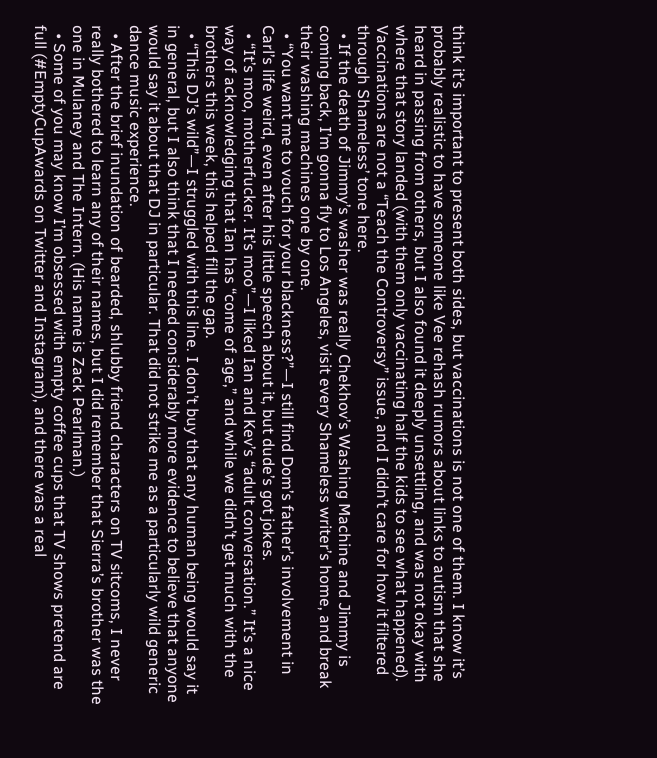think it’s important to present both sides, but vaccinations is not one of them. I know it’s probably realistic to have someone like Vee rehash rumors about links to autism that she heard in passing from others, but I also found it deeply unsettling, and was not okay with where that story landed (with them only vaccinating half the kids to see what happened). Vaccinations are not a “Teach the Controversy” issue, and I didn’t care for how it filtered through Shameless’ tone here.
  • If the death of Jimmy’s washer was really Chekhov’s Washing Machine and Jimmy is coming back, I’m gonna fly to Los Angeles, visit every Shameless writer’s home, and break their washing machines one by one.
  • “You want me to vouch for your blackness?”—I still find Dom’s father’s involvement in Carl’s life weird, even after his little speech about it, but dude’s got jokes.
  • “It’s moo, motherfucker. It’s moo”—I liked Ian and Kev’s “adult conversation.” It’s a nice way of acknowledging that Ian has “come of age,” and while we didn’t get much with the brothers this week, this helped fill the gap.
  • “This DJ’s wild”—I struggled with this line. I don’t buy that any human being would say it in general, but I also think that I needed considerably more evidence to believe that anyone would say it about that DJ in particular. That did not strike me as a particularly wild generic dance music experience.
  • After the brief inundation of bearded, shlubby friend characters on TV sitcoms, I never really bothered to learn any of their names, but I did remember that Sierra’s brother was the one in Mulaney and The Intern. (His name is Zack Pearlman.)
  • Some of you may know I’m obsessed with empty coffee cups that TV shows pretend are full (#EmptyCupAwards on Twitter and Instagram), and there was a real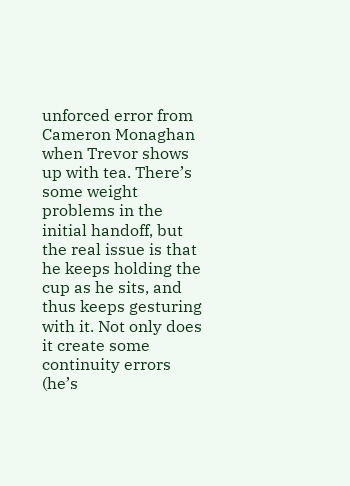unforced error from Cameron Monaghan when Trevor shows up with tea. There’s some weight problems in the initial handoff, but the real issue is that he keeps holding the cup as he sits, and thus keeps gesturing with it. Not only does it create some continuity errors (he’s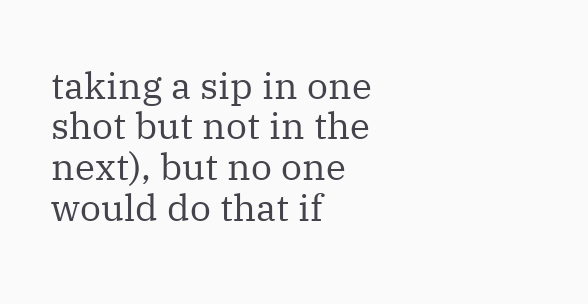taking a sip in one shot but not in the next), but no one would do that if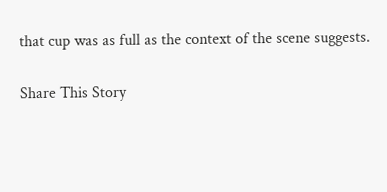that cup was as full as the context of the scene suggests.

Share This Story